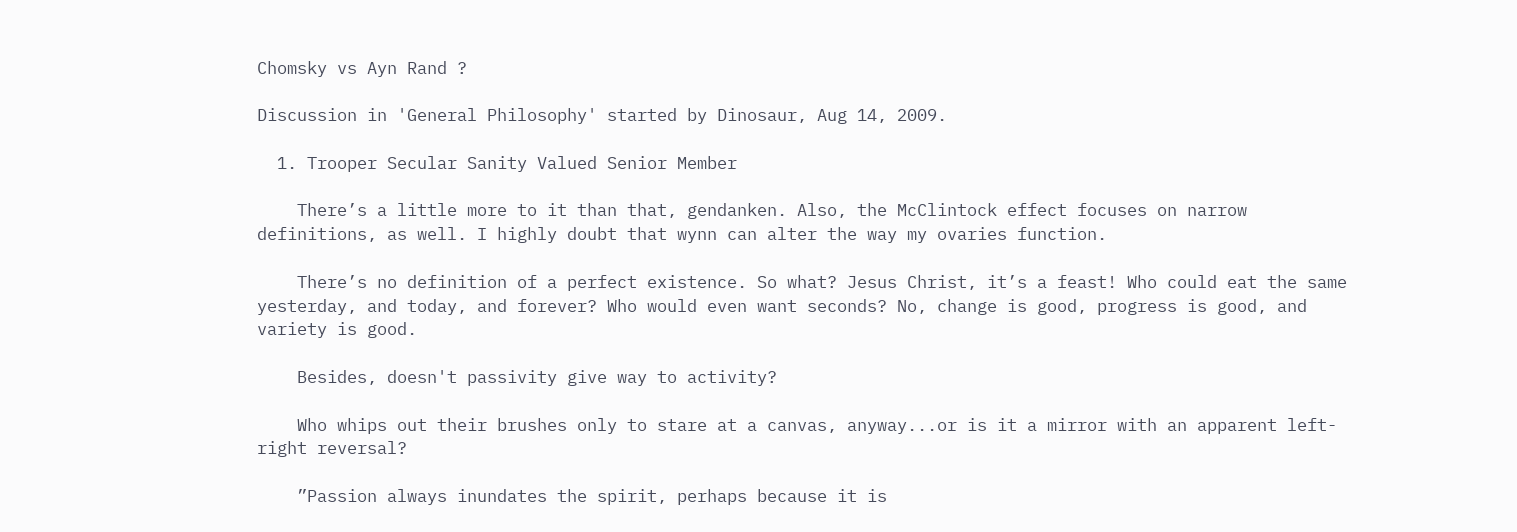Chomsky vs Ayn Rand ?

Discussion in 'General Philosophy' started by Dinosaur, Aug 14, 2009.

  1. Trooper Secular Sanity Valued Senior Member

    There’s a little more to it than that, gendanken. Also, the McClintock effect focuses on narrow definitions, as well. I highly doubt that wynn can alter the way my ovaries function.

    There’s no definition of a perfect existence. So what? Jesus Christ, it’s a feast! Who could eat the same yesterday, and today, and forever? Who would even want seconds? No, change is good, progress is good, and variety is good.

    Besides, doesn't passivity give way to activity?

    Who whips out their brushes only to stare at a canvas, anyway...or is it a mirror with an apparent left-right reversal?

    ”Passion always inundates the spirit, perhaps because it is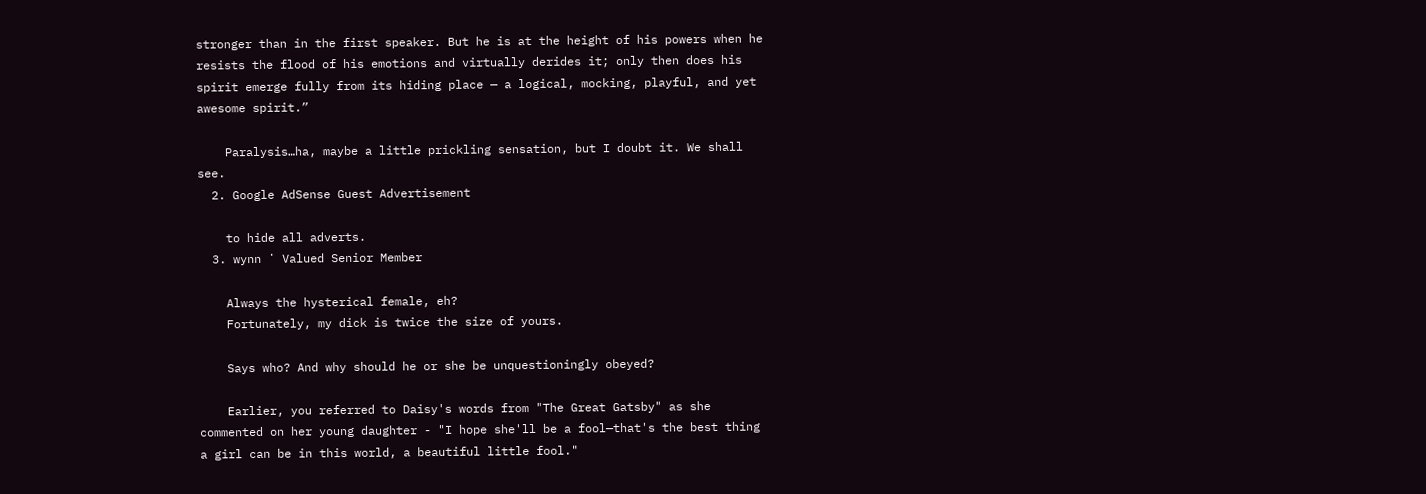stronger than in the first speaker. But he is at the height of his powers when he resists the flood of his emotions and virtually derides it; only then does his spirit emerge fully from its hiding place — a logical, mocking, playful, and yet awesome spirit.”

    Paralysis…ha, maybe a little prickling sensation, but I doubt it. We shall see.
  2. Google AdSense Guest Advertisement

    to hide all adverts.
  3. wynn ˙ Valued Senior Member

    Always the hysterical female, eh?
    Fortunately, my dick is twice the size of yours.

    Says who? And why should he or she be unquestioningly obeyed?

    Earlier, you referred to Daisy's words from "The Great Gatsby" as she commented on her young daughter - "I hope she'll be a fool—that's the best thing a girl can be in this world, a beautiful little fool."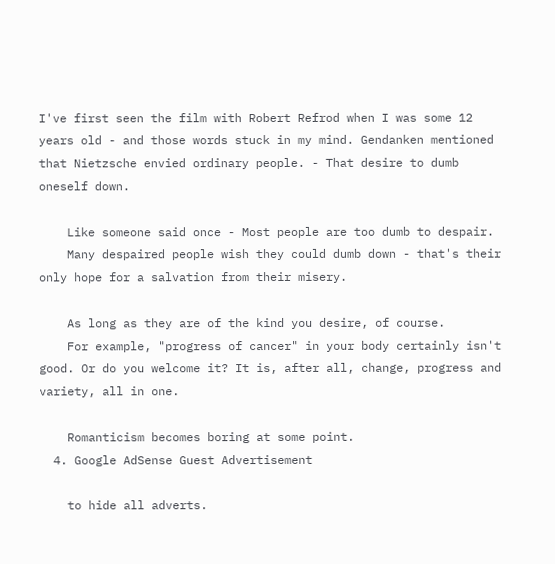I've first seen the film with Robert Refrod when I was some 12 years old - and those words stuck in my mind. Gendanken mentioned that Nietzsche envied ordinary people. - That desire to dumb oneself down.

    Like someone said once - Most people are too dumb to despair.
    Many despaired people wish they could dumb down - that's their only hope for a salvation from their misery.

    As long as they are of the kind you desire, of course.
    For example, "progress of cancer" in your body certainly isn't good. Or do you welcome it? It is, after all, change, progress and variety, all in one.

    Romanticism becomes boring at some point.
  4. Google AdSense Guest Advertisement

    to hide all adverts.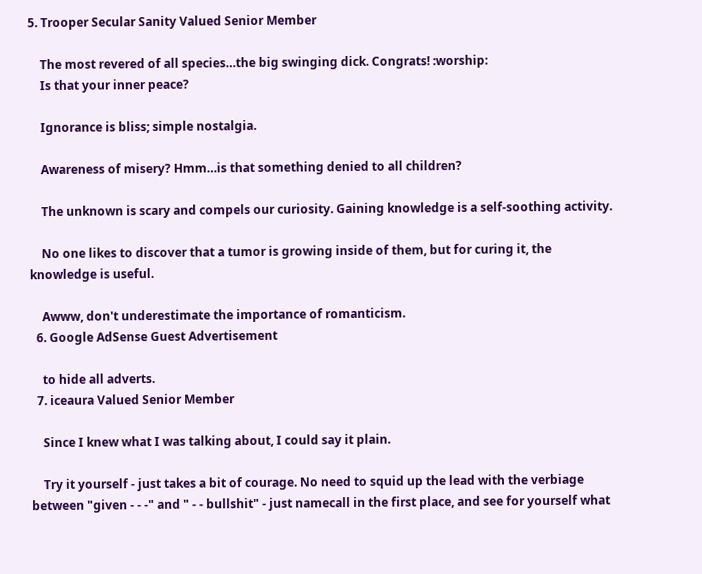5. Trooper Secular Sanity Valued Senior Member

    The most revered of all species…the big swinging dick. Congrats! :worship:
    Is that your inner peace?

    Ignorance is bliss; simple nostalgia.

    Awareness of misery? Hmm…is that something denied to all children?

    The unknown is scary and compels our curiosity. Gaining knowledge is a self-soothing activity.

    No one likes to discover that a tumor is growing inside of them, but for curing it, the knowledge is useful.

    Awww, don't underestimate the importance of romanticism.
  6. Google AdSense Guest Advertisement

    to hide all adverts.
  7. iceaura Valued Senior Member

    Since I knew what I was talking about, I could say it plain.

    Try it yourself - just takes a bit of courage. No need to squid up the lead with the verbiage between "given - - -" and " - - bullshit" - just namecall in the first place, and see for yourself what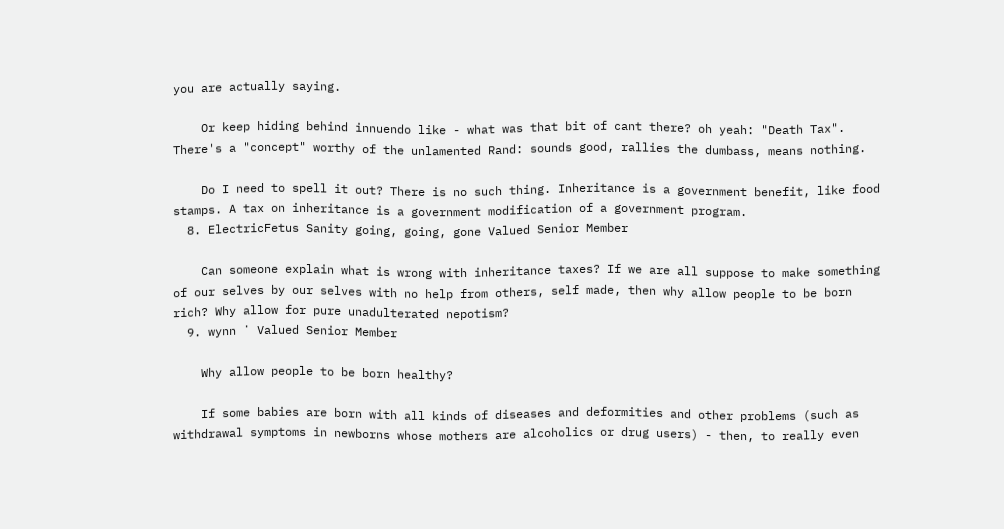you are actually saying.

    Or keep hiding behind innuendo like - what was that bit of cant there? oh yeah: "Death Tax". There's a "concept" worthy of the unlamented Rand: sounds good, rallies the dumbass, means nothing.

    Do I need to spell it out? There is no such thing. Inheritance is a government benefit, like food stamps. A tax on inheritance is a government modification of a government program.
  8. ElectricFetus Sanity going, going, gone Valued Senior Member

    Can someone explain what is wrong with inheritance taxes? If we are all suppose to make something of our selves by our selves with no help from others, self made, then why allow people to be born rich? Why allow for pure unadulterated nepotism?
  9. wynn ˙ Valued Senior Member

    Why allow people to be born healthy?

    If some babies are born with all kinds of diseases and deformities and other problems (such as withdrawal symptoms in newborns whose mothers are alcoholics or drug users) - then, to really even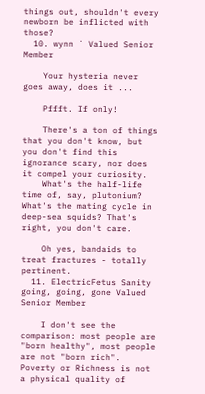things out, shouldn't every newborn be inflicted with those?
  10. wynn ˙ Valued Senior Member

    Your hysteria never goes away, does it ...

    Pffft. If only!

    There's a ton of things that you don't know, but you don't find this ignorance scary, nor does it compel your curiosity.
    What's the half-life time of, say, plutonium? What's the mating cycle in deep-sea squids? That's right, you don't care.

    Oh yes, bandaids to treat fractures - totally pertinent.
  11. ElectricFetus Sanity going, going, gone Valued Senior Member

    I don't see the comparison: most people are "born healthy", most people are not "born rich". Poverty or Richness is not a physical quality of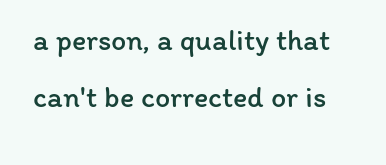a person, a quality that can't be corrected or is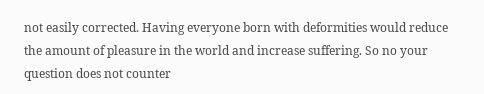not easily corrected. Having everyone born with deformities would reduce the amount of pleasure in the world and increase suffering. So no your question does not counter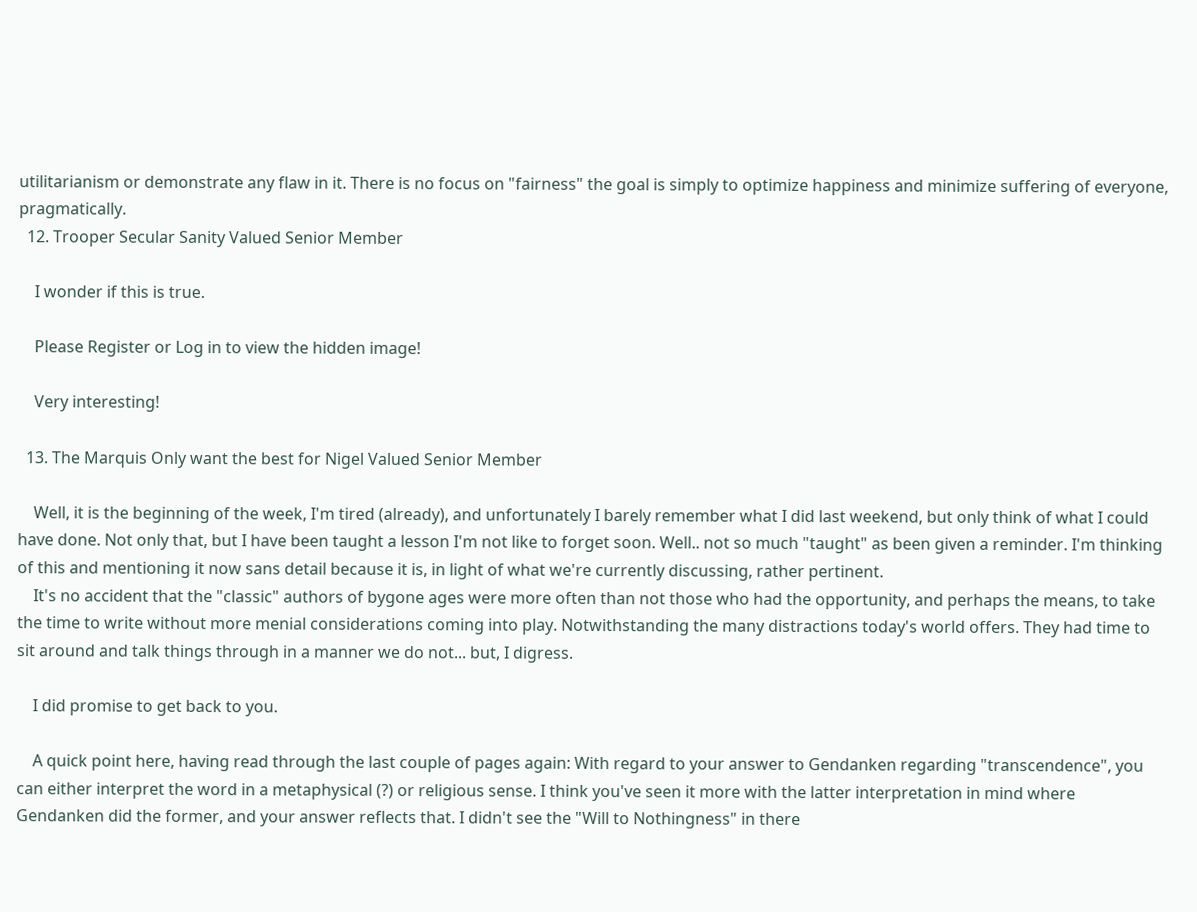utilitarianism or demonstrate any flaw in it. There is no focus on "fairness" the goal is simply to optimize happiness and minimize suffering of everyone, pragmatically.
  12. Trooper Secular Sanity Valued Senior Member

    I wonder if this is true.

    Please Register or Log in to view the hidden image!

    Very interesting!

  13. The Marquis Only want the best for Nigel Valued Senior Member

    Well, it is the beginning of the week, I'm tired (already), and unfortunately I barely remember what I did last weekend, but only think of what I could have done. Not only that, but I have been taught a lesson I'm not like to forget soon. Well.. not so much "taught" as been given a reminder. I'm thinking of this and mentioning it now sans detail because it is, in light of what we're currently discussing, rather pertinent.
    It's no accident that the "classic" authors of bygone ages were more often than not those who had the opportunity, and perhaps the means, to take the time to write without more menial considerations coming into play. Notwithstanding the many distractions today's world offers. They had time to sit around and talk things through in a manner we do not... but, I digress.

    I did promise to get back to you.

    A quick point here, having read through the last couple of pages again: With regard to your answer to Gendanken regarding "transcendence", you can either interpret the word in a metaphysical (?) or religious sense. I think you've seen it more with the latter interpretation in mind where Gendanken did the former, and your answer reflects that. I didn't see the "Will to Nothingness" in there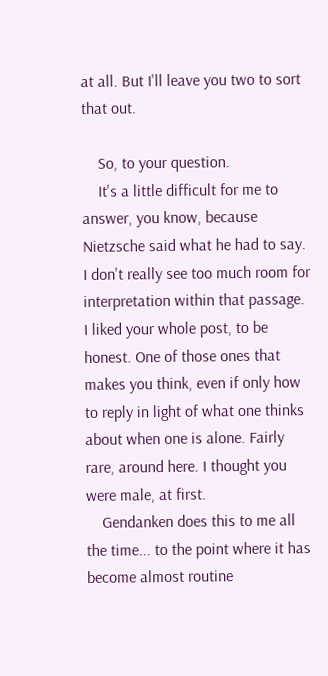at all. But I'll leave you two to sort that out.

    So, to your question.
    It's a little difficult for me to answer, you know, because Nietzsche said what he had to say. I don't really see too much room for interpretation within that passage. I liked your whole post, to be honest. One of those ones that makes you think, even if only how to reply in light of what one thinks about when one is alone. Fairly rare, around here. I thought you were male, at first.
    Gendanken does this to me all the time... to the point where it has become almost routine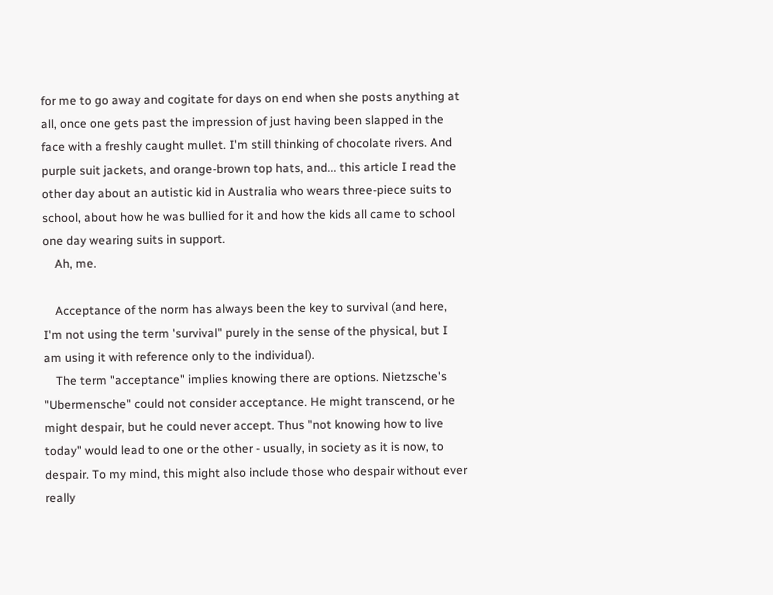for me to go away and cogitate for days on end when she posts anything at all, once one gets past the impression of just having been slapped in the face with a freshly caught mullet. I'm still thinking of chocolate rivers. And purple suit jackets, and orange-brown top hats, and... this article I read the other day about an autistic kid in Australia who wears three-piece suits to school, about how he was bullied for it and how the kids all came to school one day wearing suits in support.
    Ah, me.

    Acceptance of the norm has always been the key to survival (and here, I'm not using the term 'survival" purely in the sense of the physical, but I am using it with reference only to the individual).
    The term "acceptance" implies knowing there are options. Nietzsche's "Ubermensche" could not consider acceptance. He might transcend, or he might despair, but he could never accept. Thus "not knowing how to live today" would lead to one or the other - usually, in society as it is now, to despair. To my mind, this might also include those who despair without ever really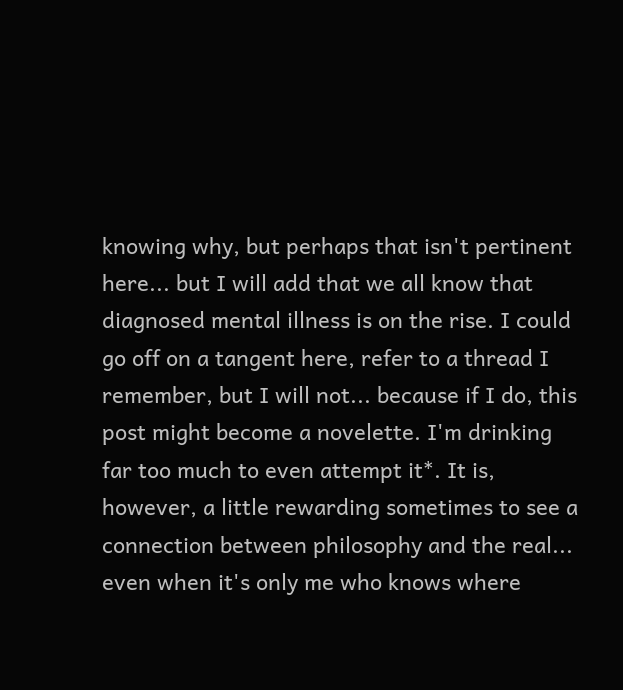knowing why, but perhaps that isn't pertinent here... but I will add that we all know that diagnosed mental illness is on the rise. I could go off on a tangent here, refer to a thread I remember, but I will not... because if I do, this post might become a novelette. I'm drinking far too much to even attempt it*. It is, however, a little rewarding sometimes to see a connection between philosophy and the real... even when it's only me who knows where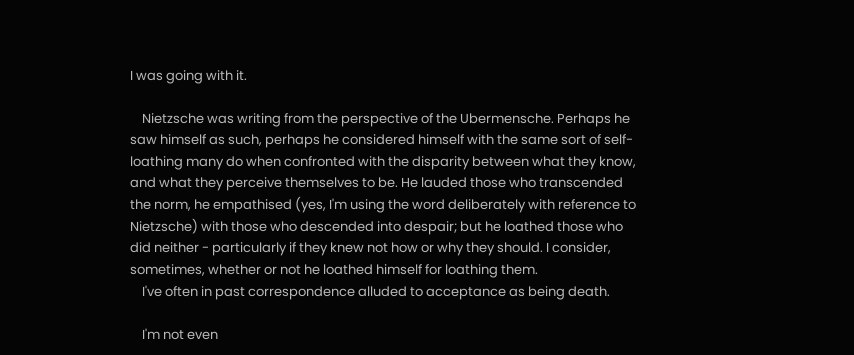I was going with it.

    Nietzsche was writing from the perspective of the Ubermensche. Perhaps he saw himself as such, perhaps he considered himself with the same sort of self-loathing many do when confronted with the disparity between what they know, and what they perceive themselves to be. He lauded those who transcended the norm, he empathised (yes, I'm using the word deliberately with reference to Nietzsche) with those who descended into despair; but he loathed those who did neither - particularly if they knew not how or why they should. I consider, sometimes, whether or not he loathed himself for loathing them.
    I've often in past correspondence alluded to acceptance as being death.

    I'm not even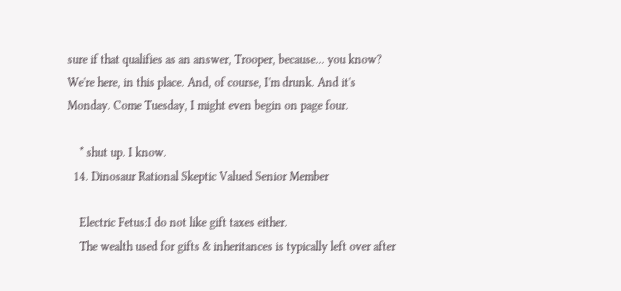sure if that qualifies as an answer, Trooper, because... you know? We're here, in this place. And, of course, I'm drunk. And it's Monday. Come Tuesday, I might even begin on page four.

    * shut up. I know.
  14. Dinosaur Rational Skeptic Valued Senior Member

    Electric Fetus:I do not like gift taxes either.
    The wealth used for gifts & inheritances is typically left over after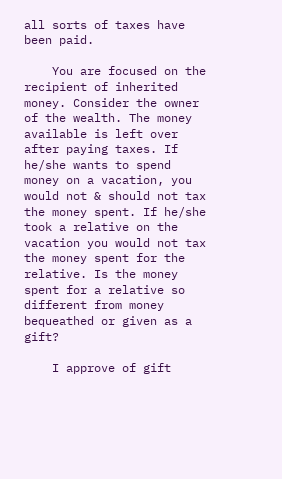all sorts of taxes have been paid.

    You are focused on the recipient of inherited money. Consider the owner of the wealth. The money available is left over after paying taxes. If he/she wants to spend money on a vacation, you would not & should not tax the money spent. If he/she took a relative on the vacation you would not tax the money spent for the relative. Is the money spent for a relative so different from money bequeathed or given as a gift?

    I approve of gift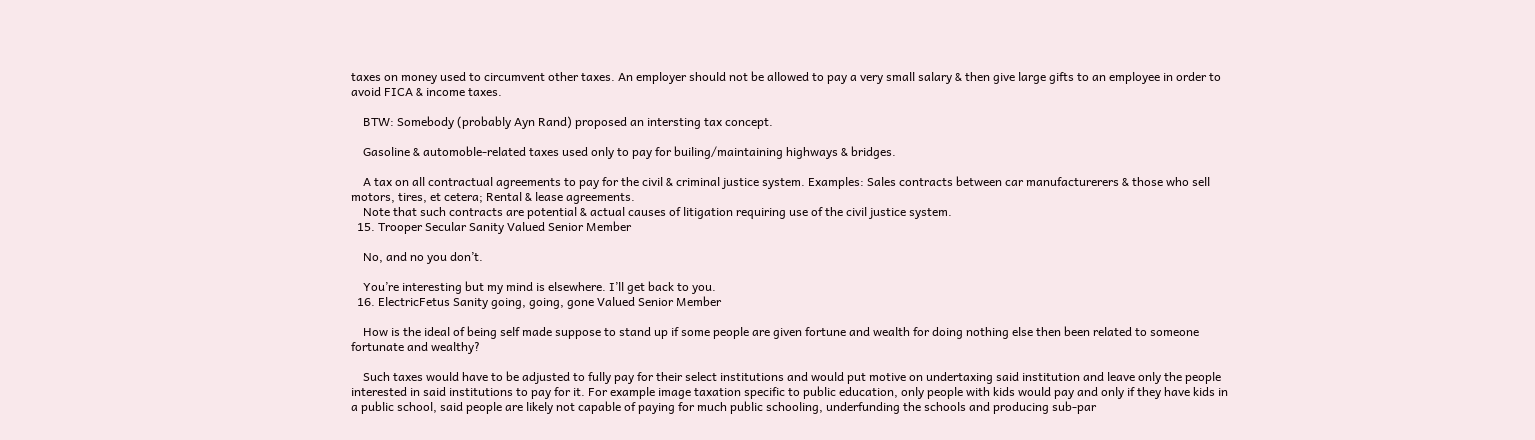taxes on money used to circumvent other taxes. An employer should not be allowed to pay a very small salary & then give large gifts to an employee in order to avoid FICA & income taxes.

    BTW: Somebody (probably Ayn Rand) proposed an intersting tax concept.

    Gasoline & automoble-related taxes used only to pay for builing/maintaining highways & bridges.

    A tax on all contractual agreements to pay for the civil & criminal justice system. Examples: Sales contracts between car manufacturerers & those who sell motors, tires, et cetera; Rental & lease agreements.
    Note that such contracts are potential & actual causes of litigation requiring use of the civil justice system.
  15. Trooper Secular Sanity Valued Senior Member

    No, and no you don’t.

    You’re interesting but my mind is elsewhere. I’ll get back to you.
  16. ElectricFetus Sanity going, going, gone Valued Senior Member

    How is the ideal of being self made suppose to stand up if some people are given fortune and wealth for doing nothing else then been related to someone fortunate and wealthy?

    Such taxes would have to be adjusted to fully pay for their select institutions and would put motive on undertaxing said institution and leave only the people interested in said institutions to pay for it. For example image taxation specific to public education, only people with kids would pay and only if they have kids in a public school, said people are likely not capable of paying for much public schooling, underfunding the schools and producing sub-par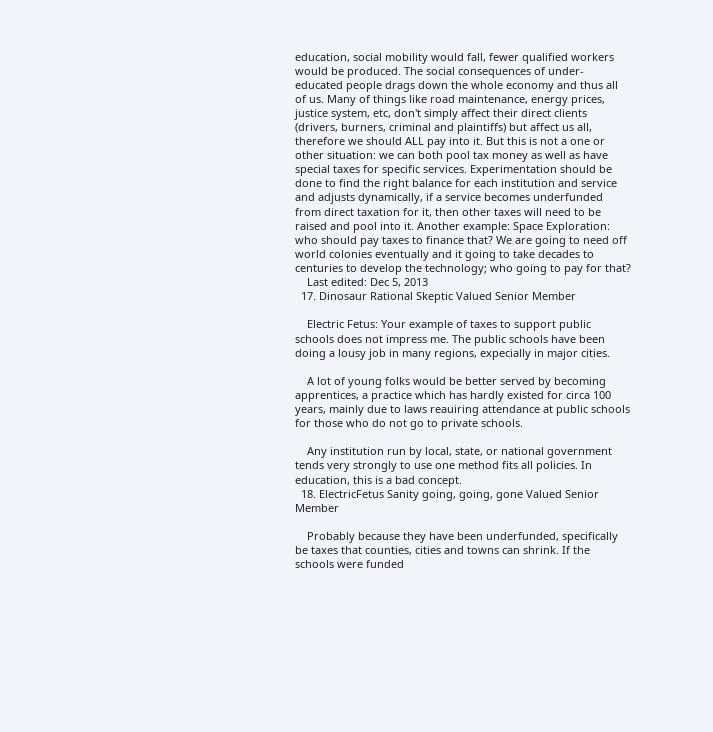education, social mobility would fall, fewer qualified workers would be produced. The social consequences of under-educated people drags down the whole economy and thus all of us. Many of things like road maintenance, energy prices, justice system, etc, don't simply affect their direct clients (drivers, burners, criminal and plaintiffs) but affect us all, therefore we should ALL pay into it. But this is not a one or other situation: we can both pool tax money as well as have special taxes for specific services. Experimentation should be done to find the right balance for each institution and service and adjusts dynamically, if a service becomes underfunded from direct taxation for it, then other taxes will need to be raised and pool into it. Another example: Space Exploration: who should pay taxes to finance that? We are going to need off world colonies eventually and it going to take decades to centuries to develop the technology; who going to pay for that?
    Last edited: Dec 5, 2013
  17. Dinosaur Rational Skeptic Valued Senior Member

    Electric Fetus: Your example of taxes to support public schools does not impress me. The public schools have been doing a lousy job in many regions, expecially in major cities.

    A lot of young folks would be better served by becoming apprentices, a practice which has hardly existed for circa 100 years, mainly due to laws reauiring attendance at public schools for those who do not go to private schools.

    Any institution run by local, state, or national government tends very strongly to use one method fits all policies. In education, this is a bad concept.
  18. ElectricFetus Sanity going, going, gone Valued Senior Member

    Probably because they have been underfunded, specifically be taxes that counties, cities and towns can shrink. If the schools were funded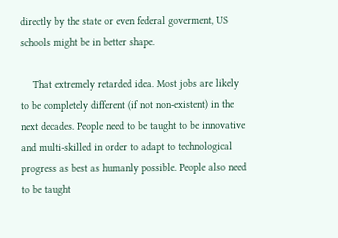directly by the state or even federal goverment, US schools might be in better shape.

    That extremely retarded idea. Most jobs are likely to be completely different (if not non-existent) in the next decades. People need to be taught to be innovative and multi-skilled in order to adapt to technological progress as best as humanly possible. People also need to be taught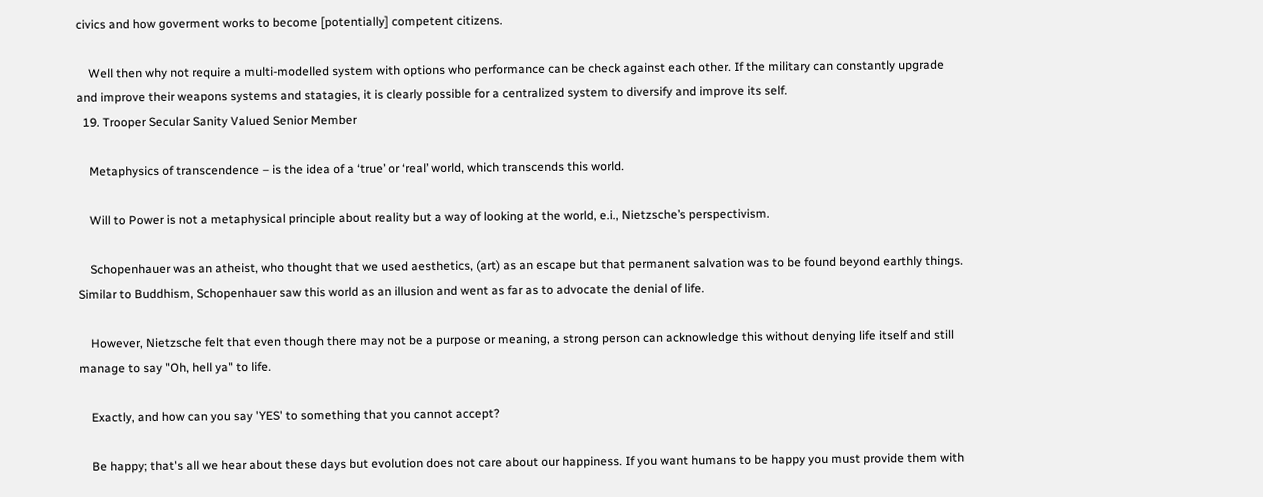civics and how goverment works to become [potentially] competent citizens.

    Well then why not require a multi-modelled system with options who performance can be check against each other. If the military can constantly upgrade and improve their weapons systems and statagies, it is clearly possible for a centralized system to diversify and improve its self.
  19. Trooper Secular Sanity Valued Senior Member

    Metaphysics of transcendence – is the idea of a ‘true’ or ‘real’ world, which transcends this world.

    Will to Power is not a metaphysical principle about reality but a way of looking at the world, e.i., Nietzsche’s perspectivism.

    Schopenhauer was an atheist, who thought that we used aesthetics, (art) as an escape but that permanent salvation was to be found beyond earthly things. Similar to Buddhism, Schopenhauer saw this world as an illusion and went as far as to advocate the denial of life.

    However, Nietzsche felt that even though there may not be a purpose or meaning, a strong person can acknowledge this without denying life itself and still manage to say "Oh, hell ya" to life.

    Exactly, and how can you say 'YES' to something that you cannot accept?

    Be happy; that's all we hear about these days but evolution does not care about our happiness. If you want humans to be happy you must provide them with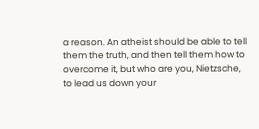a reason. An atheist should be able to tell them the truth, and then tell them how to overcome it, but who are you, Nietzsche, to lead us down your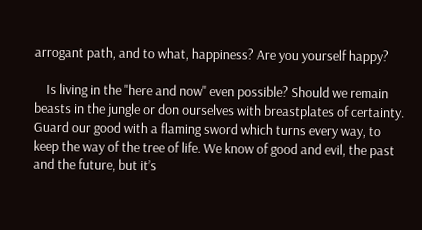arrogant path, and to what, happiness? Are you yourself happy?

    Is living in the "here and now" even possible? Should we remain beasts in the jungle or don ourselves with breastplates of certainty. Guard our good with a flaming sword which turns every way, to keep the way of the tree of life. We know of good and evil, the past and the future, but it’s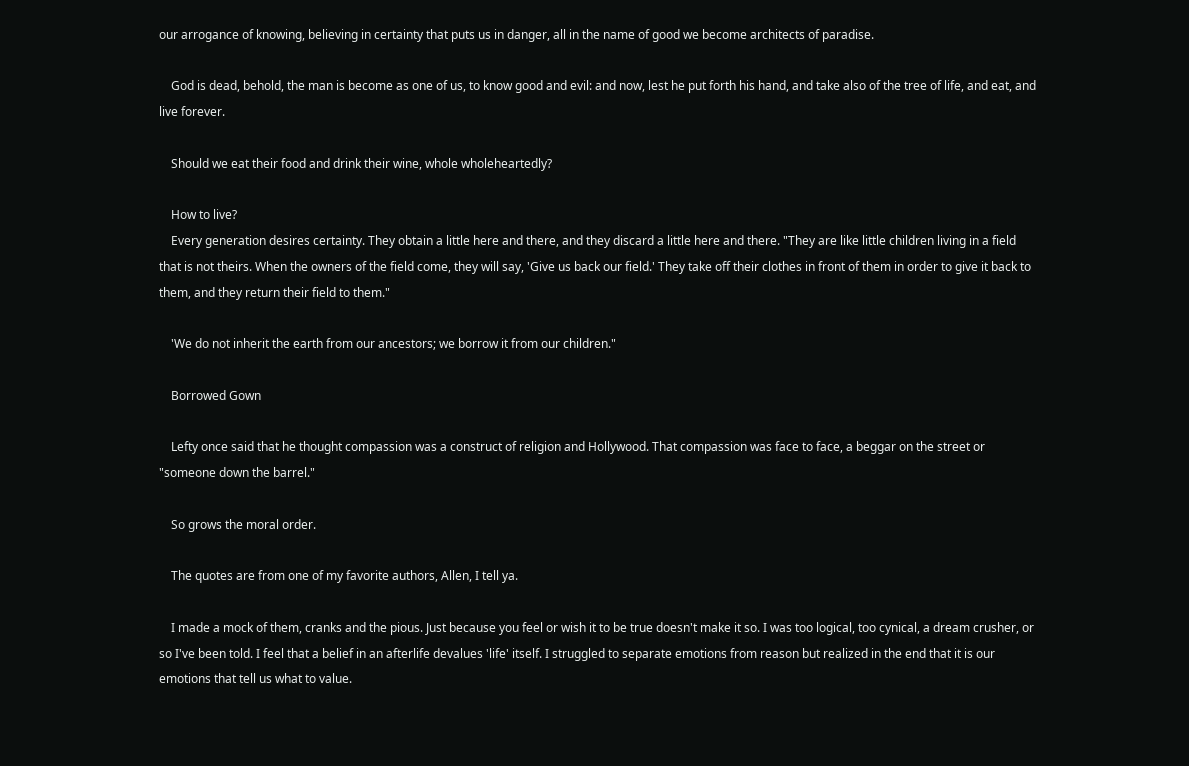our arrogance of knowing, believing in certainty that puts us in danger, all in the name of good we become architects of paradise.

    God is dead, behold, the man is become as one of us, to know good and evil: and now, lest he put forth his hand, and take also of the tree of life, and eat, and live forever.

    Should we eat their food and drink their wine, whole wholeheartedly?

    How to live?
    Every generation desires certainty. They obtain a little here and there, and they discard a little here and there. "They are like little children living in a field that is not theirs. When the owners of the field come, they will say, 'Give us back our field.' They take off their clothes in front of them in order to give it back to them, and they return their field to them."

    'We do not inherit the earth from our ancestors; we borrow it from our children."

    Borrowed Gown

    Lefty once said that he thought compassion was a construct of religion and Hollywood. That compassion was face to face, a beggar on the street or "someone down the barrel."

    So grows the moral order.

    The quotes are from one of my favorite authors, Allen, I tell ya.

    I made a mock of them, cranks and the pious. Just because you feel or wish it to be true doesn't make it so. I was too logical, too cynical, a dream crusher, or so I've been told. I feel that a belief in an afterlife devalues 'life' itself. I struggled to separate emotions from reason but realized in the end that it is our emotions that tell us what to value.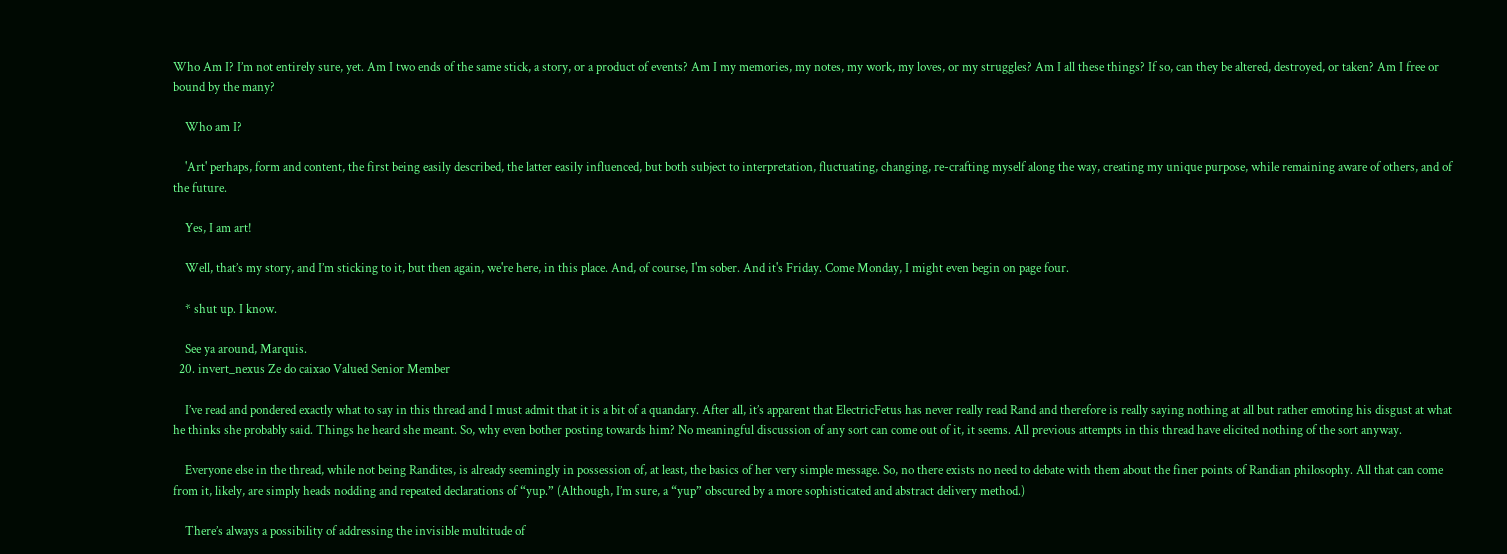Who Am I? I’m not entirely sure, yet. Am I two ends of the same stick, a story, or a product of events? Am I my memories, my notes, my work, my loves, or my struggles? Am I all these things? If so, can they be altered, destroyed, or taken? Am I free or bound by the many?

    Who am I?

    'Art' perhaps, form and content, the first being easily described, the latter easily influenced, but both subject to interpretation, fluctuating, changing, re-crafting myself along the way, creating my unique purpose, while remaining aware of others, and of the future.

    Yes, I am art!

    Well, that’s my story, and I’m sticking to it, but then again, we're here, in this place. And, of course, I'm sober. And it's Friday. Come Monday, I might even begin on page four.

    * shut up. I know.

    See ya around, Marquis.
  20. invert_nexus Ze do caixao Valued Senior Member

    I’ve read and pondered exactly what to say in this thread and I must admit that it is a bit of a quandary. After all, it’s apparent that ElectricFetus has never really read Rand and therefore is really saying nothing at all but rather emoting his disgust at what he thinks she probably said. Things he heard she meant. So, why even bother posting towards him? No meaningful discussion of any sort can come out of it, it seems. All previous attempts in this thread have elicited nothing of the sort anyway.

    Everyone else in the thread, while not being Randites, is already seemingly in possession of, at least, the basics of her very simple message. So, no there exists no need to debate with them about the finer points of Randian philosophy. All that can come from it, likely, are simply heads nodding and repeated declarations of “yup.” (Although, I’m sure, a “yup” obscured by a more sophisticated and abstract delivery method.)

    There’s always a possibility of addressing the invisible multitude of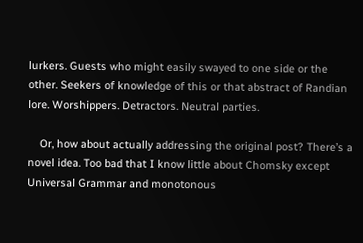lurkers. Guests who might easily swayed to one side or the other. Seekers of knowledge of this or that abstract of Randian lore. Worshippers. Detractors. Neutral parties.

    Or, how about actually addressing the original post? There’s a novel idea. Too bad that I know little about Chomsky except Universal Grammar and monotonous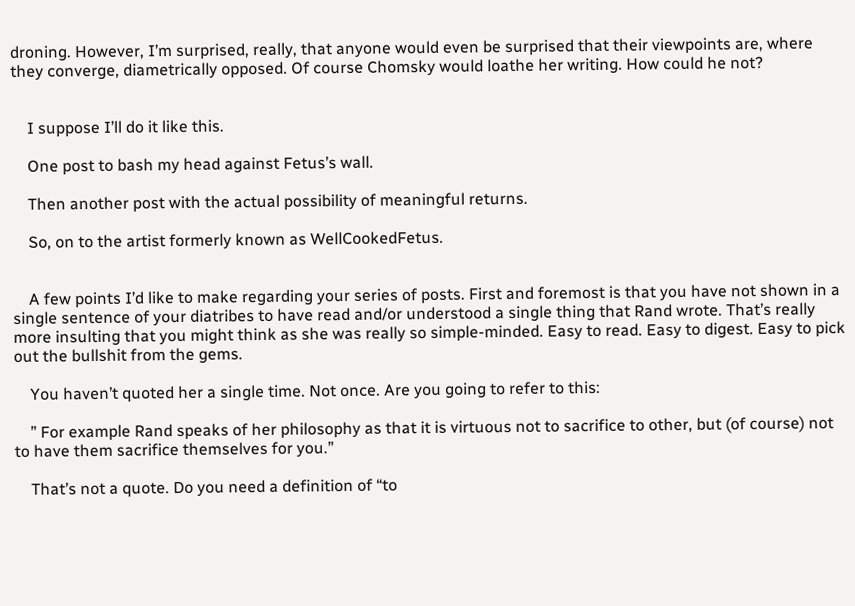droning. However, I’m surprised, really, that anyone would even be surprised that their viewpoints are, where they converge, diametrically opposed. Of course Chomsky would loathe her writing. How could he not?


    I suppose I’ll do it like this.

    One post to bash my head against Fetus’s wall.

    Then another post with the actual possibility of meaningful returns.

    So, on to the artist formerly known as WellCookedFetus.


    A few points I’d like to make regarding your series of posts. First and foremost is that you have not shown in a single sentence of your diatribes to have read and/or understood a single thing that Rand wrote. That’s really more insulting that you might think as she was really so simple-minded. Easy to read. Easy to digest. Easy to pick out the bullshit from the gems.

    You haven’t quoted her a single time. Not once. Are you going to refer to this:

    ” For example Rand speaks of her philosophy as that it is virtuous not to sacrifice to other, but (of course) not to have them sacrifice themselves for you.”

    That’s not a quote. Do you need a definition of “to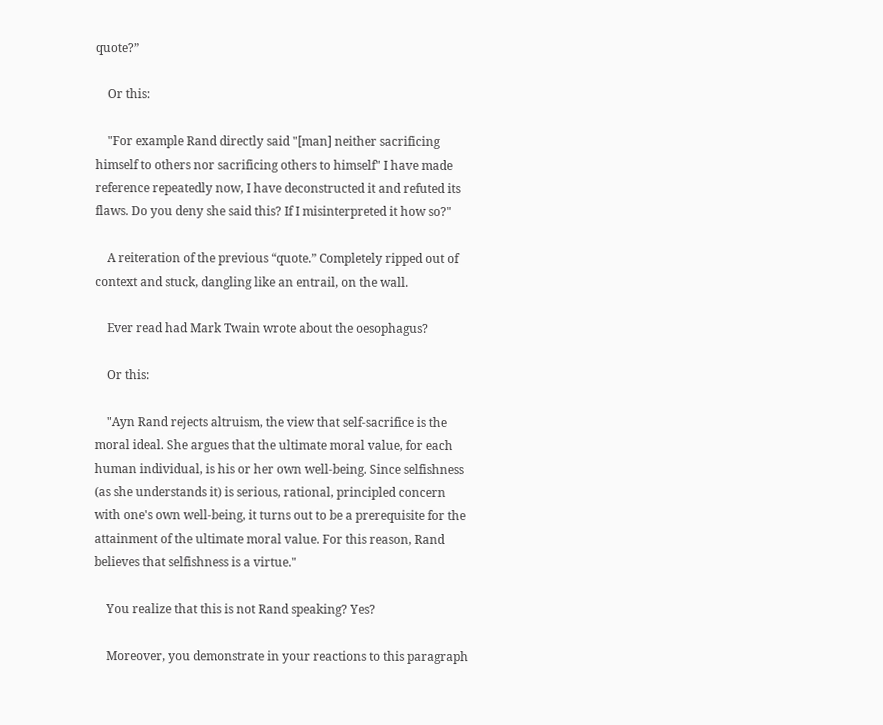quote?”

    Or this:

    "For example Rand directly said "[man] neither sacrificing himself to others nor sacrificing others to himself" I have made reference repeatedly now, I have deconstructed it and refuted its flaws. Do you deny she said this? If I misinterpreted it how so?"

    A reiteration of the previous “quote.” Completely ripped out of context and stuck, dangling like an entrail, on the wall.

    Ever read had Mark Twain wrote about the oesophagus?

    Or this:

    "Ayn Rand rejects altruism, the view that self-sacrifice is the moral ideal. She argues that the ultimate moral value, for each human individual, is his or her own well-being. Since selfishness (as she understands it) is serious, rational, principled concern with one's own well-being, it turns out to be a prerequisite for the attainment of the ultimate moral value. For this reason, Rand believes that selfishness is a virtue."

    You realize that this is not Rand speaking? Yes?

    Moreover, you demonstrate in your reactions to this paragraph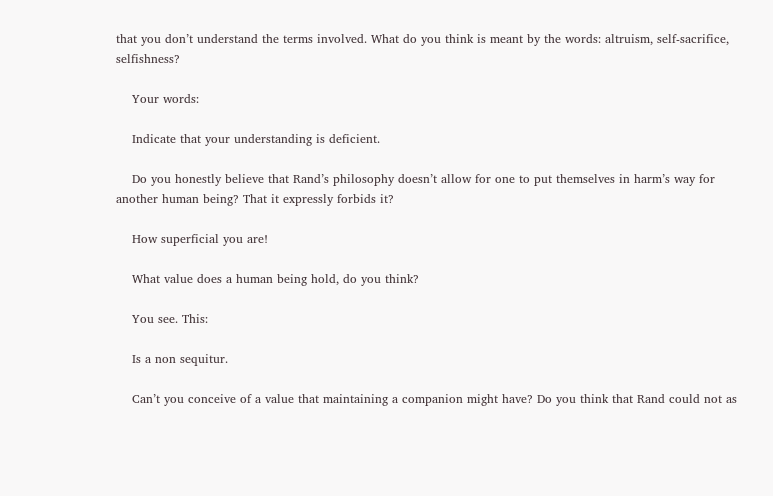that you don’t understand the terms involved. What do you think is meant by the words: altruism, self-sacrifice, selfishness?

    Your words:

    Indicate that your understanding is deficient.

    Do you honestly believe that Rand’s philosophy doesn’t allow for one to put themselves in harm’s way for another human being? That it expressly forbids it?

    How superficial you are!

    What value does a human being hold, do you think?

    You see. This:

    Is a non sequitur.

    Can’t you conceive of a value that maintaining a companion might have? Do you think that Rand could not as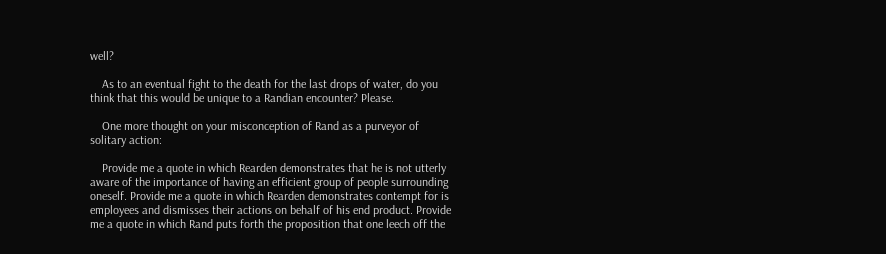well?

    As to an eventual fight to the death for the last drops of water, do you think that this would be unique to a Randian encounter? Please.

    One more thought on your misconception of Rand as a purveyor of solitary action:

    Provide me a quote in which Rearden demonstrates that he is not utterly aware of the importance of having an efficient group of people surrounding oneself. Provide me a quote in which Rearden demonstrates contempt for is employees and dismisses their actions on behalf of his end product. Provide me a quote in which Rand puts forth the proposition that one leech off the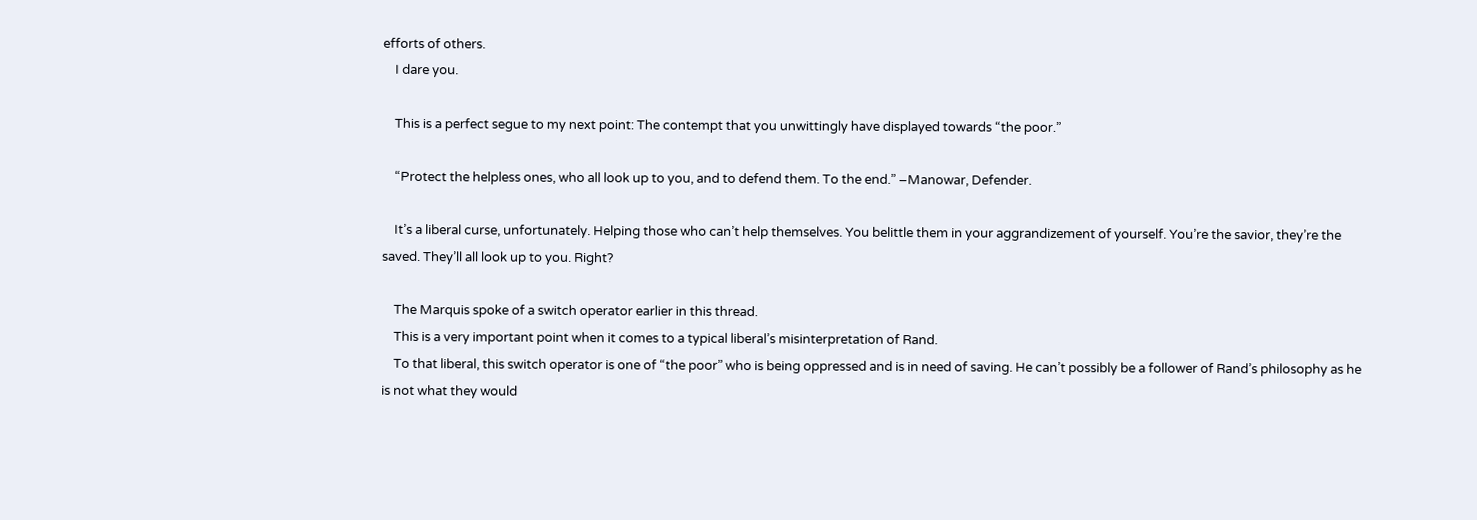efforts of others.
    I dare you.

    This is a perfect segue to my next point: The contempt that you unwittingly have displayed towards “the poor.”

    “Protect the helpless ones, who all look up to you, and to defend them. To the end.” –Manowar, Defender.

    It’s a liberal curse, unfortunately. Helping those who can’t help themselves. You belittle them in your aggrandizement of yourself. You’re the savior, they’re the saved. They’ll all look up to you. Right?

    The Marquis spoke of a switch operator earlier in this thread.
    This is a very important point when it comes to a typical liberal’s misinterpretation of Rand.
    To that liberal, this switch operator is one of “the poor” who is being oppressed and is in need of saving. He can’t possibly be a follower of Rand’s philosophy as he is not what they would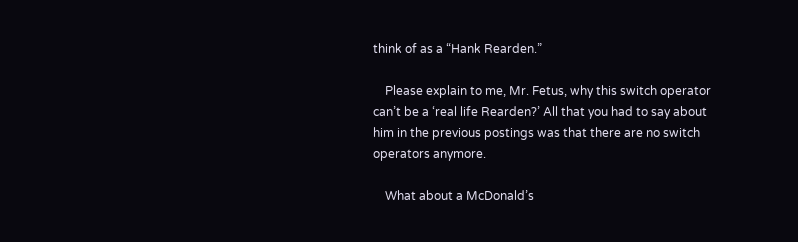think of as a “Hank Rearden.”

    Please explain to me, Mr. Fetus, why this switch operator can’t be a ‘real life Rearden?’ All that you had to say about him in the previous postings was that there are no switch operators anymore.

    What about a McDonald’s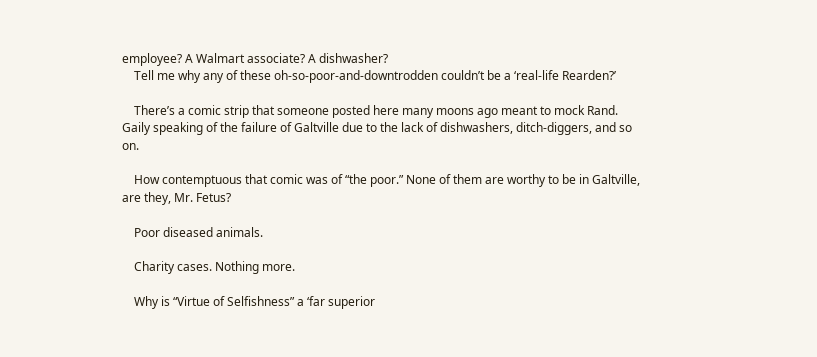employee? A Walmart associate? A dishwasher?
    Tell me why any of these oh-so-poor-and-downtrodden couldn’t be a ‘real-life Rearden?’

    There’s a comic strip that someone posted here many moons ago meant to mock Rand. Gaily speaking of the failure of Galtville due to the lack of dishwashers, ditch-diggers, and so on.

    How contemptuous that comic was of “the poor.” None of them are worthy to be in Galtville, are they, Mr. Fetus?

    Poor diseased animals.

    Charity cases. Nothing more.

    Why is “Virtue of Selfishness” a ‘far superior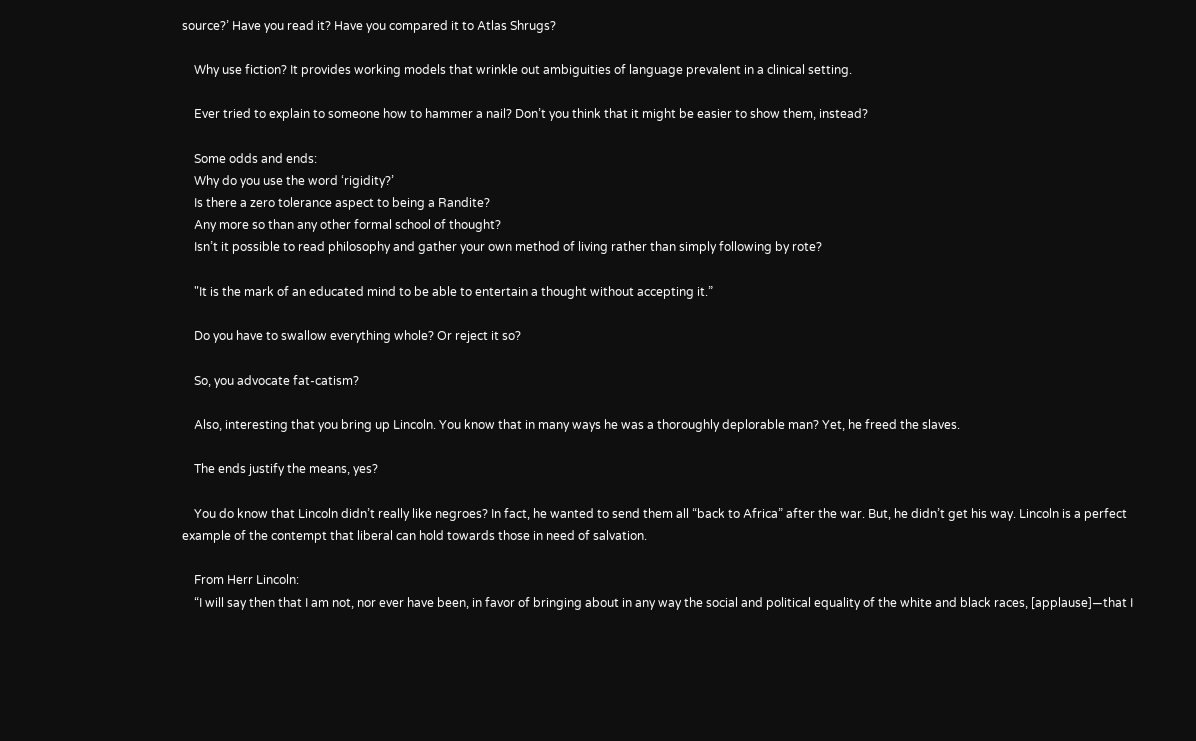source?’ Have you read it? Have you compared it to Atlas Shrugs?

    Why use fiction? It provides working models that wrinkle out ambiguities of language prevalent in a clinical setting.

    Ever tried to explain to someone how to hammer a nail? Don’t you think that it might be easier to show them, instead?

    Some odds and ends:
    Why do you use the word ‘rigidity?’
    Is there a zero tolerance aspect to being a Randite?
    Any more so than any other formal school of thought?
    Isn’t it possible to read philosophy and gather your own method of living rather than simply following by rote?

    "It is the mark of an educated mind to be able to entertain a thought without accepting it.”

    Do you have to swallow everything whole? Or reject it so?

    So, you advocate fat-catism?

    Also, interesting that you bring up Lincoln. You know that in many ways he was a thoroughly deplorable man? Yet, he freed the slaves.

    The ends justify the means, yes?

    You do know that Lincoln didn’t really like negroes? In fact, he wanted to send them all “back to Africa” after the war. But, he didn’t get his way. Lincoln is a perfect example of the contempt that liberal can hold towards those in need of salvation.

    From Herr Lincoln:
    “I will say then that I am not, nor ever have been, in favor of bringing about in any way the social and political equality of the white and black races, [applause]—that I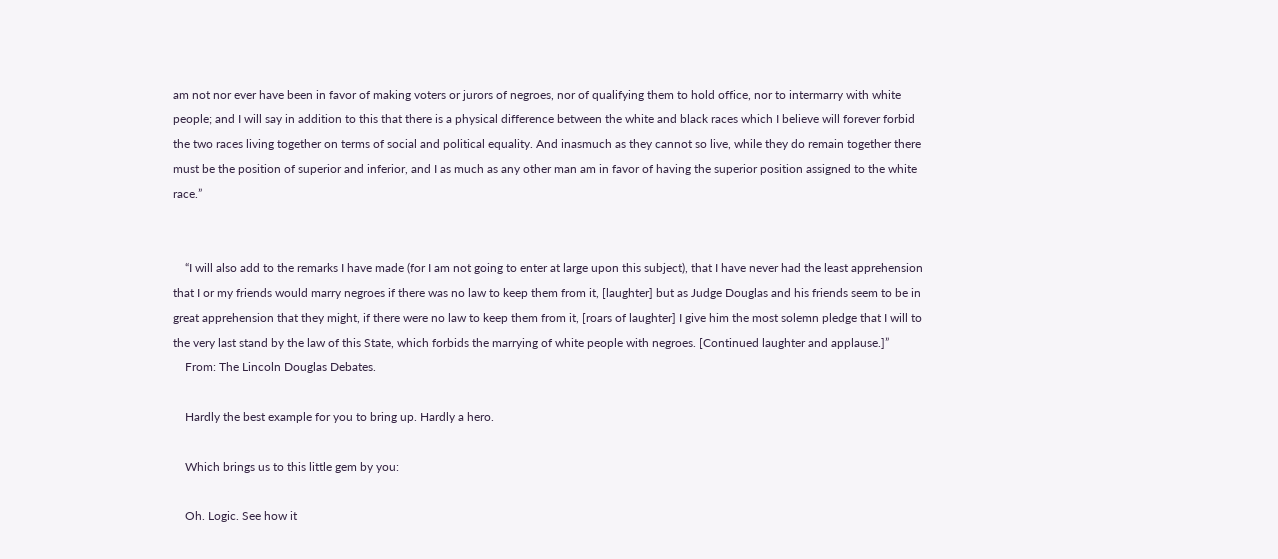am not nor ever have been in favor of making voters or jurors of negroes, nor of qualifying them to hold office, nor to intermarry with white people; and I will say in addition to this that there is a physical difference between the white and black races which I believe will forever forbid the two races living together on terms of social and political equality. And inasmuch as they cannot so live, while they do remain together there must be the position of superior and inferior, and I as much as any other man am in favor of having the superior position assigned to the white race.”


    “I will also add to the remarks I have made (for I am not going to enter at large upon this subject), that I have never had the least apprehension that I or my friends would marry negroes if there was no law to keep them from it, [laughter] but as Judge Douglas and his friends seem to be in great apprehension that they might, if there were no law to keep them from it, [roars of laughter] I give him the most solemn pledge that I will to the very last stand by the law of this State, which forbids the marrying of white people with negroes. [Continued laughter and applause.]”
    From: The Lincoln Douglas Debates.

    Hardly the best example for you to bring up. Hardly a hero.

    Which brings us to this little gem by you:

    Oh. Logic. See how it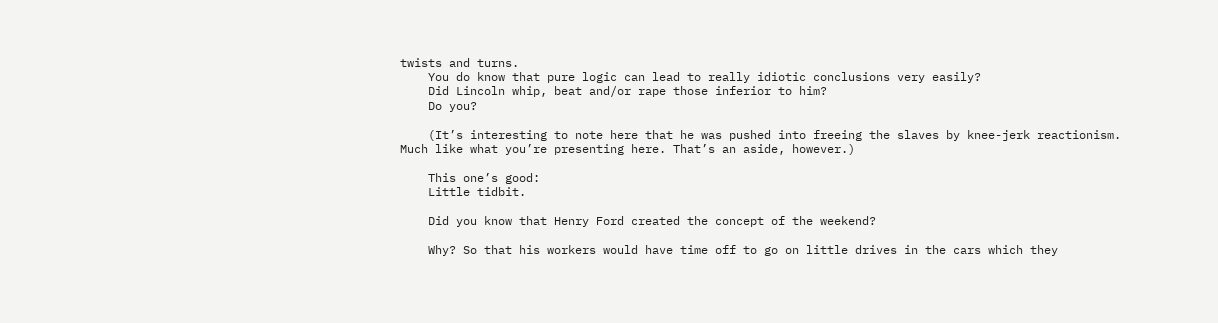twists and turns.
    You do know that pure logic can lead to really idiotic conclusions very easily?
    Did Lincoln whip, beat and/or rape those inferior to him?
    Do you?

    (It’s interesting to note here that he was pushed into freeing the slaves by knee-jerk reactionism. Much like what you’re presenting here. That’s an aside, however.)

    This one’s good:
    Little tidbit.

    Did you know that Henry Ford created the concept of the weekend?

    Why? So that his workers would have time off to go on little drives in the cars which they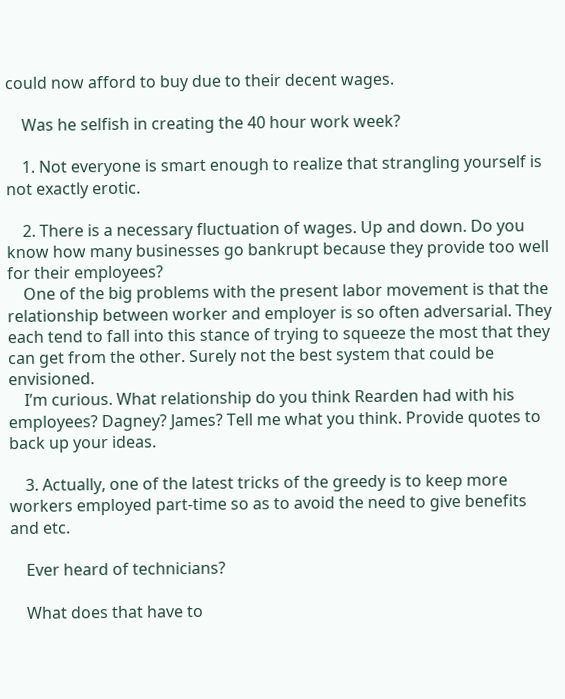could now afford to buy due to their decent wages.

    Was he selfish in creating the 40 hour work week?

    1. Not everyone is smart enough to realize that strangling yourself is not exactly erotic.

    2. There is a necessary fluctuation of wages. Up and down. Do you know how many businesses go bankrupt because they provide too well for their employees?
    One of the big problems with the present labor movement is that the relationship between worker and employer is so often adversarial. They each tend to fall into this stance of trying to squeeze the most that they can get from the other. Surely not the best system that could be envisioned.
    I’m curious. What relationship do you think Rearden had with his employees? Dagney? James? Tell me what you think. Provide quotes to back up your ideas.

    3. Actually, one of the latest tricks of the greedy is to keep more workers employed part-time so as to avoid the need to give benefits and etc.

    Ever heard of technicians?

    What does that have to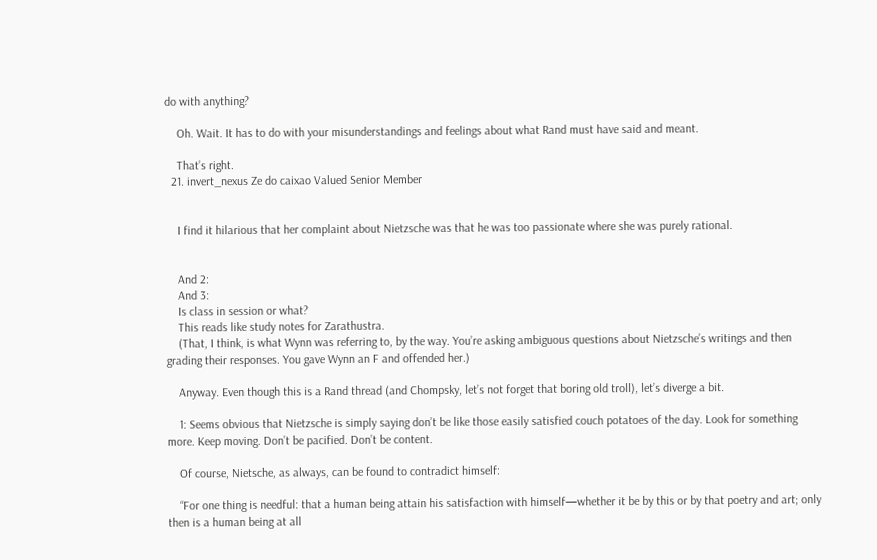do with anything?

    Oh. Wait. It has to do with your misunderstandings and feelings about what Rand must have said and meant.

    That’s right.
  21. invert_nexus Ze do caixao Valued Senior Member


    I find it hilarious that her complaint about Nietzsche was that he was too passionate where she was purely rational.


    And 2:
    And 3:
    Is class in session or what?
    This reads like study notes for Zarathustra.
    (That, I think, is what Wynn was referring to, by the way. You’re asking ambiguous questions about Nietzsche’s writings and then grading their responses. You gave Wynn an F and offended her.)

    Anyway. Even though this is a Rand thread (and Chompsky, let’s not forget that boring old troll), let’s diverge a bit.

    1: Seems obvious that Nietzsche is simply saying don’t be like those easily satisfied couch potatoes of the day. Look for something more. Keep moving. Don’t be pacified. Don’t be content.

    Of course, Nietsche, as always, can be found to contradict himself:

    “For one thing is needful: that a human being attain his satisfaction with himself—whether it be by this or by that poetry and art; only then is a human being at all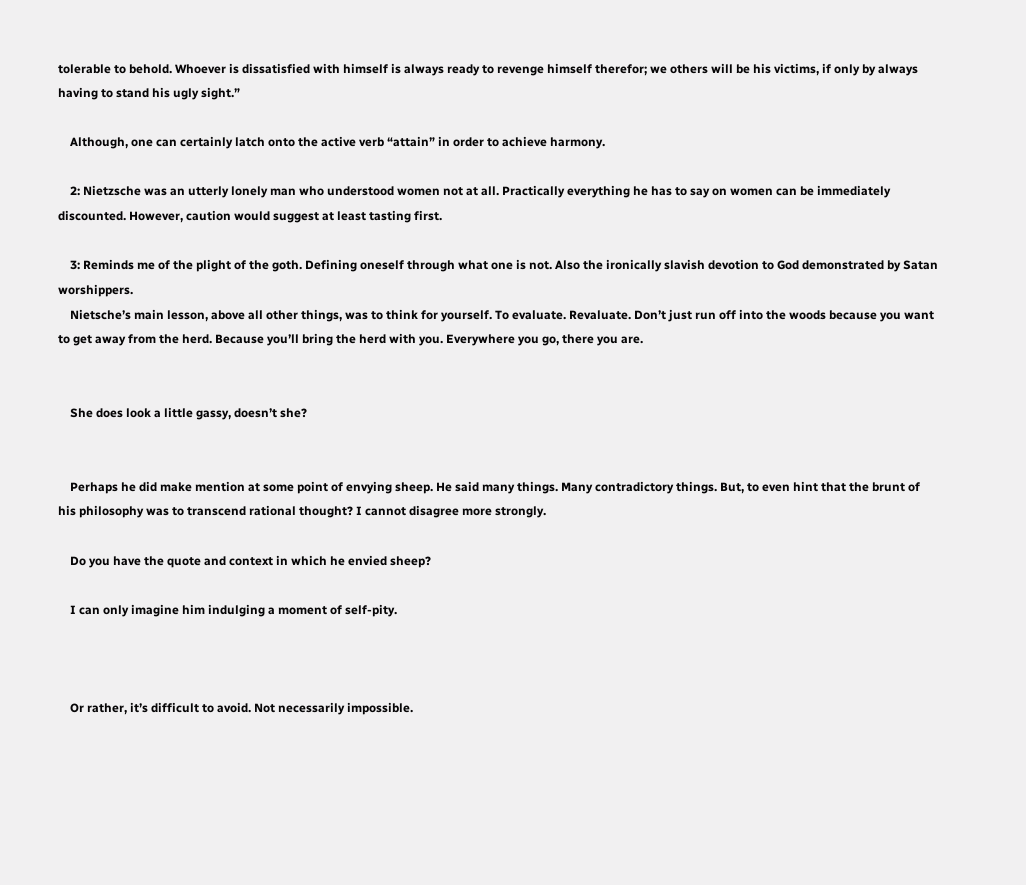tolerable to behold. Whoever is dissatisfied with himself is always ready to revenge himself therefor; we others will be his victims, if only by always having to stand his ugly sight.”

    Although, one can certainly latch onto the active verb “attain” in order to achieve harmony.

    2: Nietzsche was an utterly lonely man who understood women not at all. Practically everything he has to say on women can be immediately discounted. However, caution would suggest at least tasting first.

    3: Reminds me of the plight of the goth. Defining oneself through what one is not. Also the ironically slavish devotion to God demonstrated by Satan worshippers.
    Nietsche’s main lesson, above all other things, was to think for yourself. To evaluate. Revaluate. Don’t just run off into the woods because you want to get away from the herd. Because you’ll bring the herd with you. Everywhere you go, there you are.


    She does look a little gassy, doesn’t she?


    Perhaps he did make mention at some point of envying sheep. He said many things. Many contradictory things. But, to even hint that the brunt of his philosophy was to transcend rational thought? I cannot disagree more strongly.

    Do you have the quote and context in which he envied sheep?

    I can only imagine him indulging a moment of self-pity.



    Or rather, it’s difficult to avoid. Not necessarily impossible.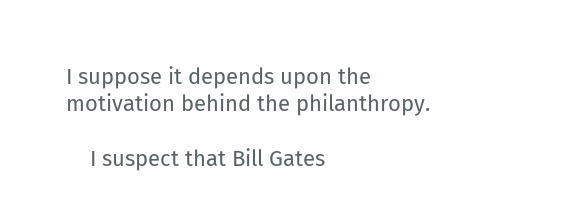I suppose it depends upon the motivation behind the philanthropy.

    I suspect that Bill Gates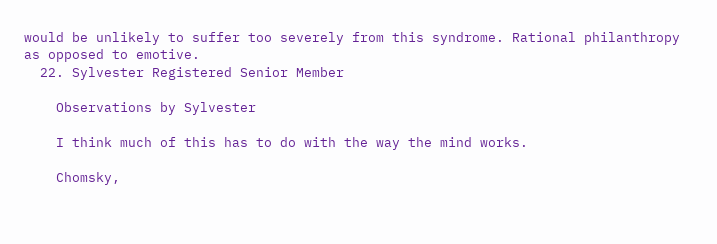would be unlikely to suffer too severely from this syndrome. Rational philanthropy as opposed to emotive.
  22. Sylvester Registered Senior Member

    Observations by Sylvester

    I think much of this has to do with the way the mind works.

    Chomsky,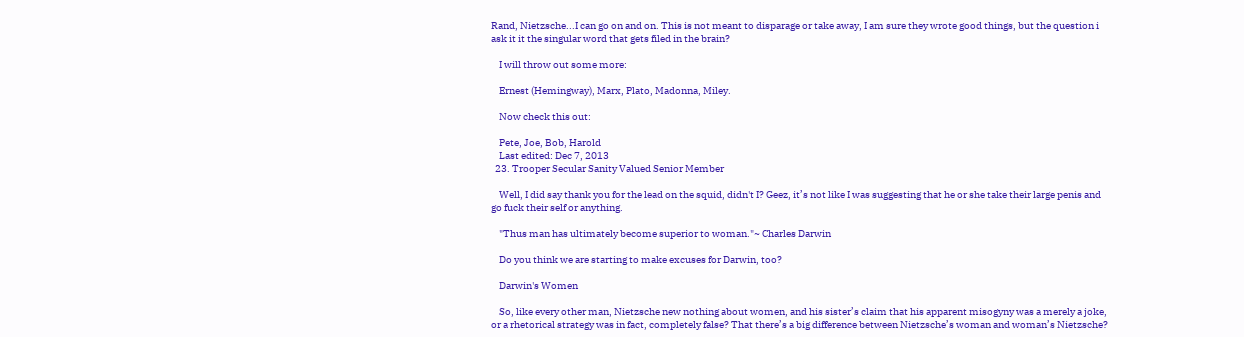Rand, Nietzsche...I can go on and on. This is not meant to disparage or take away, I am sure they wrote good things, but the question i ask it it the singular word that gets filed in the brain?

    I will throw out some more:

    Ernest (Hemingway), Marx, Plato, Madonna, Miley.

    Now check this out:

    Pete, Joe, Bob, Harold
    Last edited: Dec 7, 2013
  23. Trooper Secular Sanity Valued Senior Member

    Well, I did say thank you for the lead on the squid, didn't I? Geez, it’s not like I was suggesting that he or she take their large penis and go fuck their self or anything.

    "Thus man has ultimately become superior to woman."~ Charles Darwin

    Do you think we are starting to make excuses for Darwin, too?

    Darwin's Women

    So, like every other man, Nietzsche new nothing about women, and his sister’s claim that his apparent misogyny was a merely a joke, or a rhetorical strategy was in fact, completely false? That there’s a big difference between Nietzsche’s woman and woman’s Nietzsche?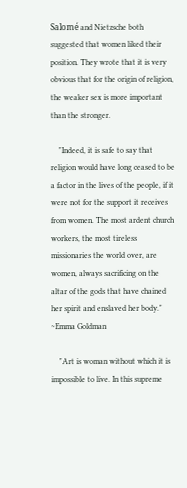Salomé and Nietzsche both suggested that women liked their position. They wrote that it is very obvious that for the origin of religion, the weaker sex is more important than the stronger.

    "Indeed, it is safe to say that religion would have long ceased to be a factor in the lives of the people, if it were not for the support it receives from women. The most ardent church workers, the most tireless missionaries the world over, are women, always sacrificing on the altar of the gods that have chained her spirit and enslaved her body." ~Emma Goldman

    "Art is woman without which it is impossible to live. In this supreme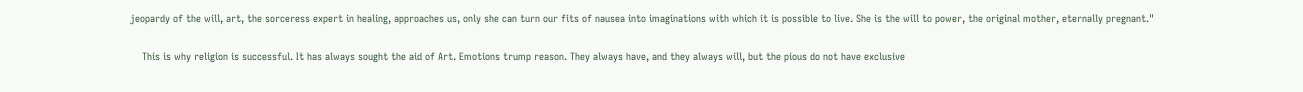jeopardy of the will, art, the sorceress expert in healing, approaches us, only she can turn our fits of nausea into imaginations with which it is possible to live. She is the will to power, the original mother, eternally pregnant."

    This is why religion is successful. It has always sought the aid of Art. Emotions trump reason. They always have, and they always will, but the pious do not have exclusive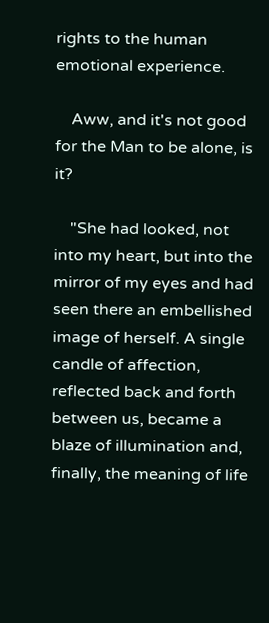rights to the human emotional experience.

    Aww, and it's not good for the Man to be alone, is it?

    "She had looked, not into my heart, but into the mirror of my eyes and had seen there an embellished image of herself. A single candle of affection, reflected back and forth between us, became a blaze of illumination and, finally, the meaning of life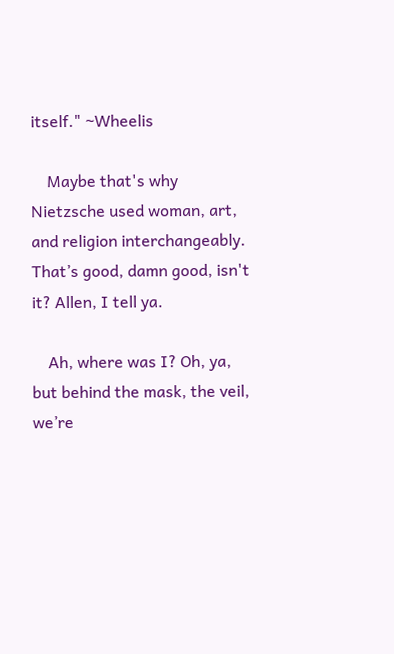itself." ~Wheelis

    Maybe that's why Nietzsche used woman, art, and religion interchangeably. That’s good, damn good, isn't it? Allen, I tell ya.

    Ah, where was I? Oh, ya, but behind the mask, the veil, we’re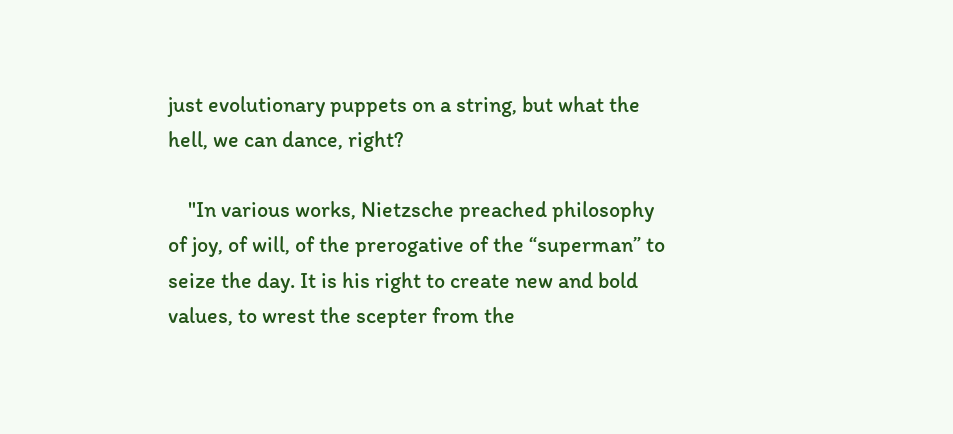just evolutionary puppets on a string, but what the hell, we can dance, right?

    "In various works, Nietzsche preached philosophy of joy, of will, of the prerogative of the “superman” to seize the day. It is his right to create new and bold values, to wrest the scepter from the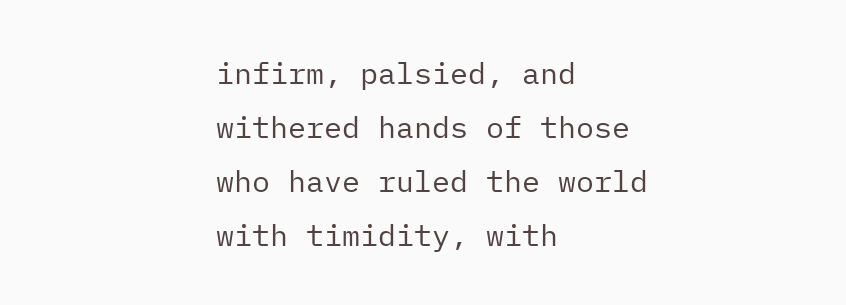infirm, palsied, and withered hands of those who have ruled the world with timidity, with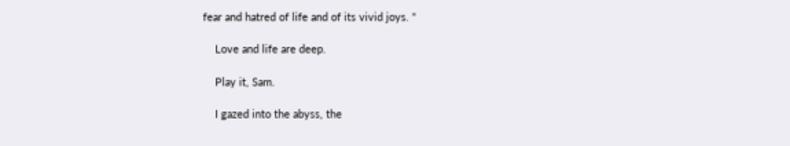fear and hatred of life and of its vivid joys. "

    Love and life are deep.

    Play it, Sam.

    I gazed into the abyss, the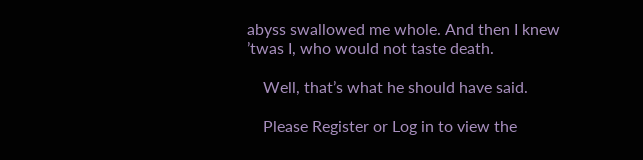abyss swallowed me whole. And then I knew ’twas I, who would not taste death.

    Well, that’s what he should have said.

    Please Register or Log in to view the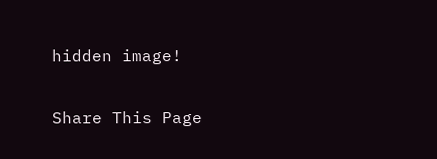hidden image!


Share This Page